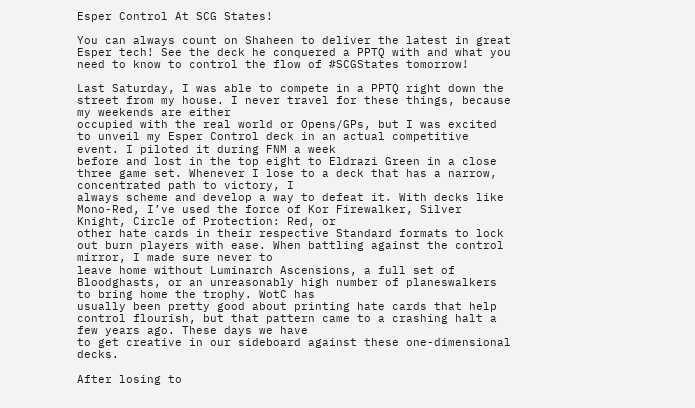Esper Control At SCG States!

You can always count on Shaheen to deliver the latest in great Esper tech! See the deck he conquered a PPTQ with and what you need to know to control the flow of #SCGStates tomorrow!

Last Saturday, I was able to compete in a PPTQ right down the street from my house. I never travel for these things, because my weekends are either
occupied with the real world or Opens/GPs, but I was excited to unveil my Esper Control deck in an actual competitive event. I piloted it during FNM a week
before and lost in the top eight to Eldrazi Green in a close three game set. Whenever I lose to a deck that has a narrow, concentrated path to victory, I
always scheme and develop a way to defeat it. With decks like Mono-Red, I’ve used the force of Kor Firewalker, Silver Knight, Circle of Protection: Red, or
other hate cards in their respective Standard formats to lock out burn players with ease. When battling against the control mirror, I made sure never to
leave home without Luminarch Ascensions, a full set of Bloodghasts, or an unreasonably high number of planeswalkers to bring home the trophy. WotC has
usually been pretty good about printing hate cards that help control flourish, but that pattern came to a crashing halt a few years ago. These days we have
to get creative in our sideboard against these one-dimensional decks.

After losing to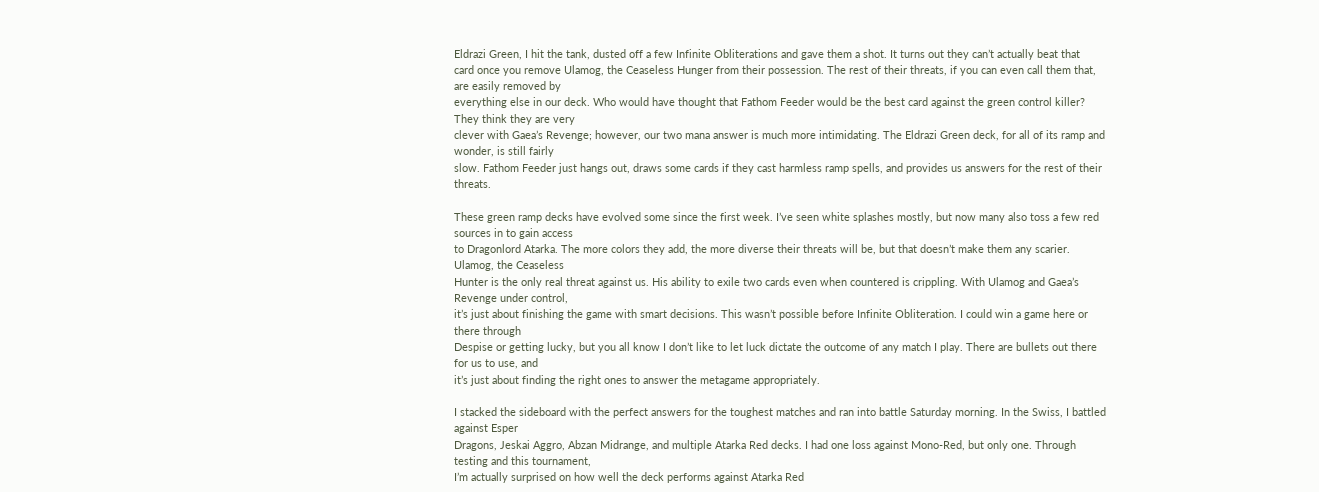Eldrazi Green, I hit the tank, dusted off a few Infinite Obliterations and gave them a shot. It turns out they can’t actually beat that
card once you remove Ulamog, the Ceaseless Hunger from their possession. The rest of their threats, if you can even call them that, are easily removed by
everything else in our deck. Who would have thought that Fathom Feeder would be the best card against the green control killer? They think they are very
clever with Gaea’s Revenge; however, our two mana answer is much more intimidating. The Eldrazi Green deck, for all of its ramp and wonder, is still fairly
slow. Fathom Feeder just hangs out, draws some cards if they cast harmless ramp spells, and provides us answers for the rest of their threats.

These green ramp decks have evolved some since the first week. I’ve seen white splashes mostly, but now many also toss a few red sources in to gain access
to Dragonlord Atarka. The more colors they add, the more diverse their threats will be, but that doesn’t make them any scarier. Ulamog, the Ceaseless
Hunter is the only real threat against us. His ability to exile two cards even when countered is crippling. With Ulamog and Gaea’s Revenge under control,
it’s just about finishing the game with smart decisions. This wasn’t possible before Infinite Obliteration. I could win a game here or there through
Despise or getting lucky, but you all know I don’t like to let luck dictate the outcome of any match I play. There are bullets out there for us to use, and
it’s just about finding the right ones to answer the metagame appropriately.

I stacked the sideboard with the perfect answers for the toughest matches and ran into battle Saturday morning. In the Swiss, I battled against Esper
Dragons, Jeskai Aggro, Abzan Midrange, and multiple Atarka Red decks. I had one loss against Mono-Red, but only one. Through testing and this tournament,
I’m actually surprised on how well the deck performs against Atarka Red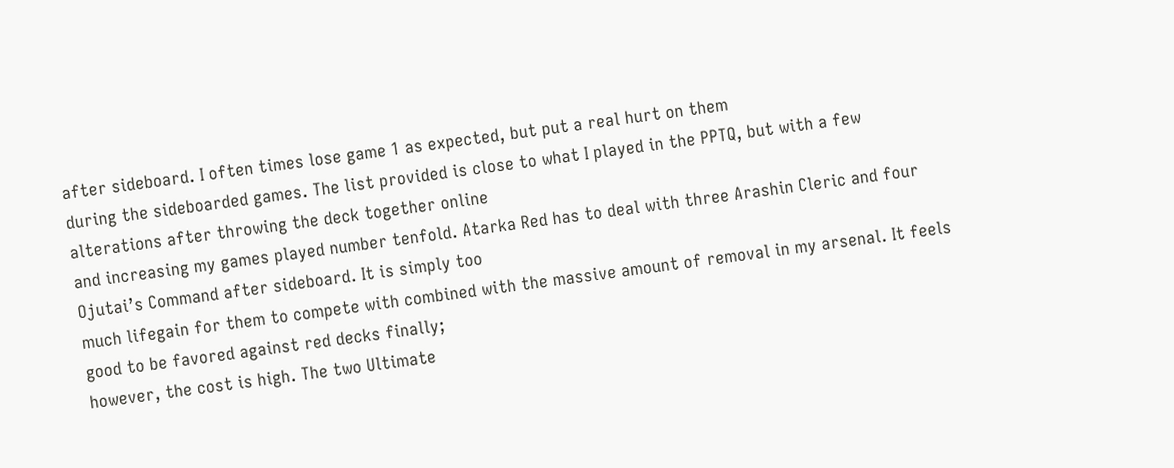after sideboard. I often times lose game 1 as expected, but put a real hurt on them
during the sideboarded games. The list provided is close to what I played in the PPTQ, but with a few alterations after throwing the deck together online
and increasing my games played number tenfold. Atarka Red has to deal with three Arashin Cleric and four Ojutai’s Command after sideboard. It is simply too
much lifegain for them to compete with combined with the massive amount of removal in my arsenal. It feels good to be favored against red decks finally;
however, the cost is high. The two Ultimate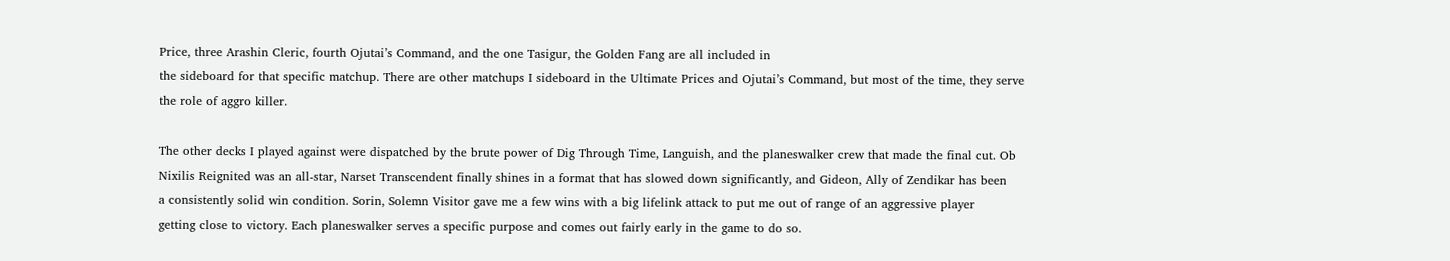Price, three Arashin Cleric, fourth Ojutai’s Command, and the one Tasigur, the Golden Fang are all included in
the sideboard for that specific matchup. There are other matchups I sideboard in the Ultimate Prices and Ojutai’s Command, but most of the time, they serve
the role of aggro killer.

The other decks I played against were dispatched by the brute power of Dig Through Time, Languish, and the planeswalker crew that made the final cut. Ob
Nixilis Reignited was an all-star, Narset Transcendent finally shines in a format that has slowed down significantly, and Gideon, Ally of Zendikar has been
a consistently solid win condition. Sorin, Solemn Visitor gave me a few wins with a big lifelink attack to put me out of range of an aggressive player
getting close to victory. Each planeswalker serves a specific purpose and comes out fairly early in the game to do so.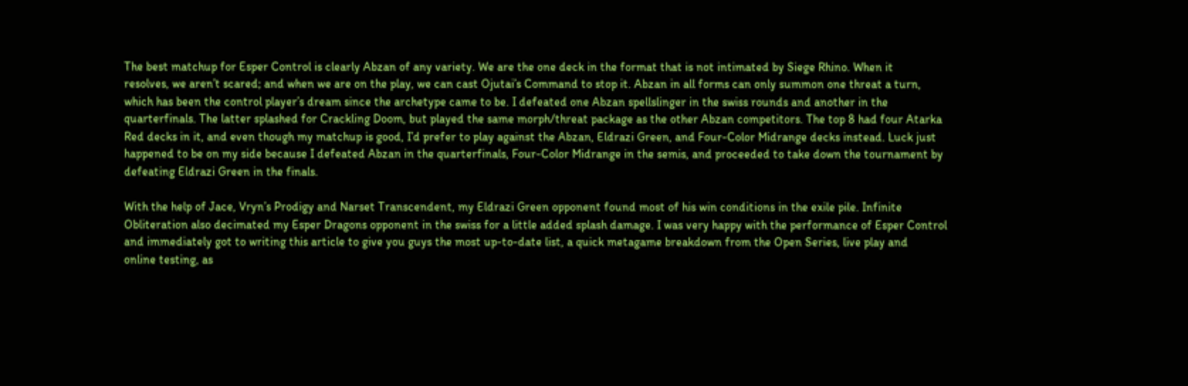The best matchup for Esper Control is clearly Abzan of any variety. We are the one deck in the format that is not intimated by Siege Rhino. When it
resolves, we aren’t scared; and when we are on the play, we can cast Ojutai’s Command to stop it. Abzan in all forms can only summon one threat a turn,
which has been the control player’s dream since the archetype came to be. I defeated one Abzan spellslinger in the swiss rounds and another in the
quarterfinals. The latter splashed for Crackling Doom, but played the same morph/threat package as the other Abzan competitors. The top 8 had four Atarka
Red decks in it, and even though my matchup is good, I’d prefer to play against the Abzan, Eldrazi Green, and Four-Color Midrange decks instead. Luck just
happened to be on my side because I defeated Abzan in the quarterfinals, Four-Color Midrange in the semis, and proceeded to take down the tournament by
defeating Eldrazi Green in the finals.

With the help of Jace, Vryn’s Prodigy and Narset Transcendent, my Eldrazi Green opponent found most of his win conditions in the exile pile. Infinite
Obliteration also decimated my Esper Dragons opponent in the swiss for a little added splash damage. I was very happy with the performance of Esper Control
and immediately got to writing this article to give you guys the most up-to-date list, a quick metagame breakdown from the Open Series, live play and
online testing, as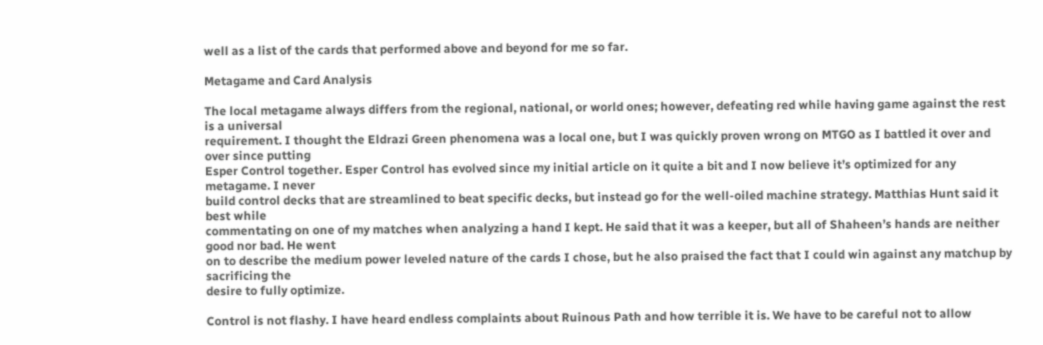well as a list of the cards that performed above and beyond for me so far.

Metagame and Card Analysis

The local metagame always differs from the regional, national, or world ones; however, defeating red while having game against the rest is a universal
requirement. I thought the Eldrazi Green phenomena was a local one, but I was quickly proven wrong on MTGO as I battled it over and over since putting
Esper Control together. Esper Control has evolved since my initial article on it quite a bit and I now believe it’s optimized for any metagame. I never
build control decks that are streamlined to beat specific decks, but instead go for the well-oiled machine strategy. Matthias Hunt said it best while
commentating on one of my matches when analyzing a hand I kept. He said that it was a keeper, but all of Shaheen’s hands are neither good nor bad. He went
on to describe the medium power leveled nature of the cards I chose, but he also praised the fact that I could win against any matchup by sacrificing the
desire to fully optimize.

Control is not flashy. I have heard endless complaints about Ruinous Path and how terrible it is. We have to be careful not to allow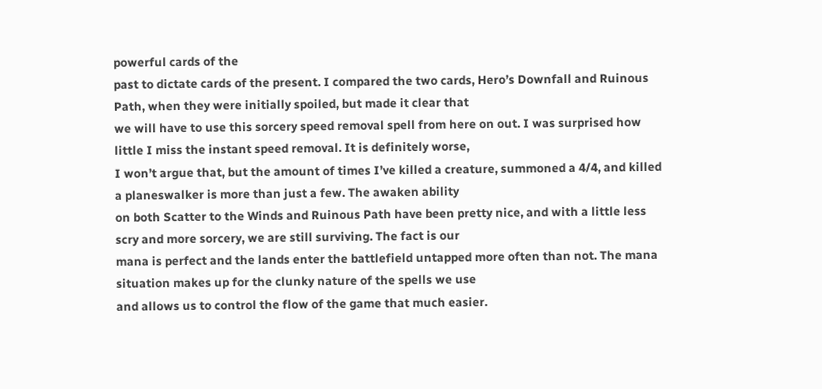powerful cards of the
past to dictate cards of the present. I compared the two cards, Hero’s Downfall and Ruinous Path, when they were initially spoiled, but made it clear that
we will have to use this sorcery speed removal spell from here on out. I was surprised how little I miss the instant speed removal. It is definitely worse,
I won’t argue that, but the amount of times I’ve killed a creature, summoned a 4/4, and killed a planeswalker is more than just a few. The awaken ability
on both Scatter to the Winds and Ruinous Path have been pretty nice, and with a little less scry and more sorcery, we are still surviving. The fact is our
mana is perfect and the lands enter the battlefield untapped more often than not. The mana situation makes up for the clunky nature of the spells we use
and allows us to control the flow of the game that much easier.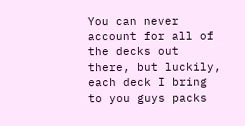You can never account for all of the decks out there, but luckily, each deck I bring to you guys packs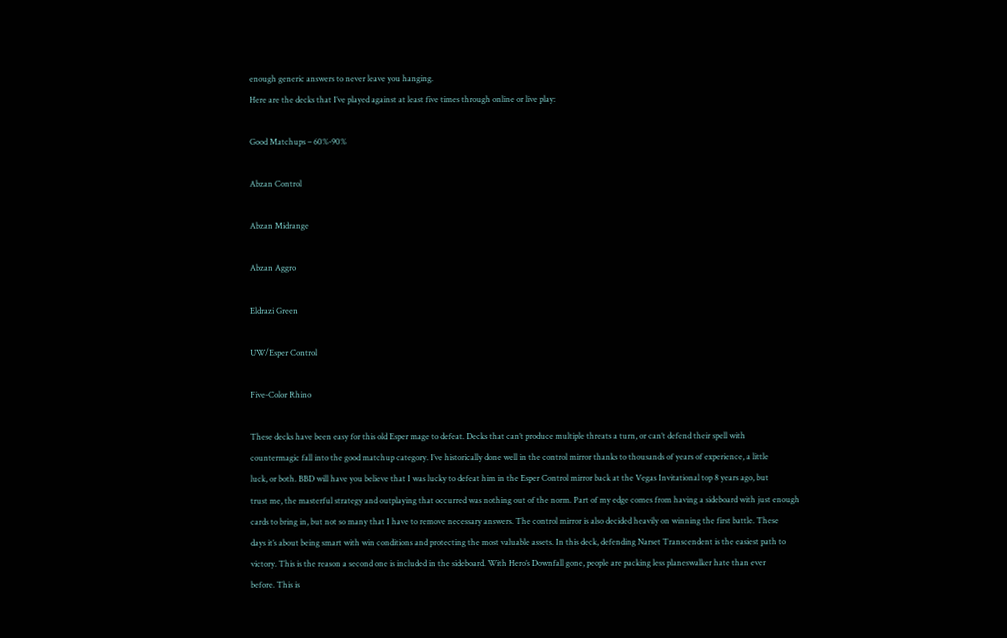enough generic answers to never leave you hanging.
Here are the decks that I’ve played against at least five times through online or live play:

Good Matchups – 60%-90%

Abzan Control

Abzan Midrange

Abzan Aggro

Eldrazi Green

UW/Esper Control

Five-Color Rhino

These decks have been easy for this old Esper mage to defeat. Decks that can’t produce multiple threats a turn, or can’t defend their spell with
countermagic fall into the good matchup category. I’ve historically done well in the control mirror thanks to thousands of years of experience, a little
luck, or both. BBD will have you believe that I was lucky to defeat him in the Esper Control mirror back at the Vegas Invitational top 8 years ago, but
trust me, the masterful strategy and outplaying that occurred was nothing out of the norm. Part of my edge comes from having a sideboard with just enough
cards to bring in, but not so many that I have to remove necessary answers. The control mirror is also decided heavily on winning the first battle. These
days it’s about being smart with win conditions and protecting the most valuable assets. In this deck, defending Narset Transcendent is the easiest path to
victory. This is the reason a second one is included in the sideboard. With Hero’s Downfall gone, people are packing less planeswalker hate than ever
before. This is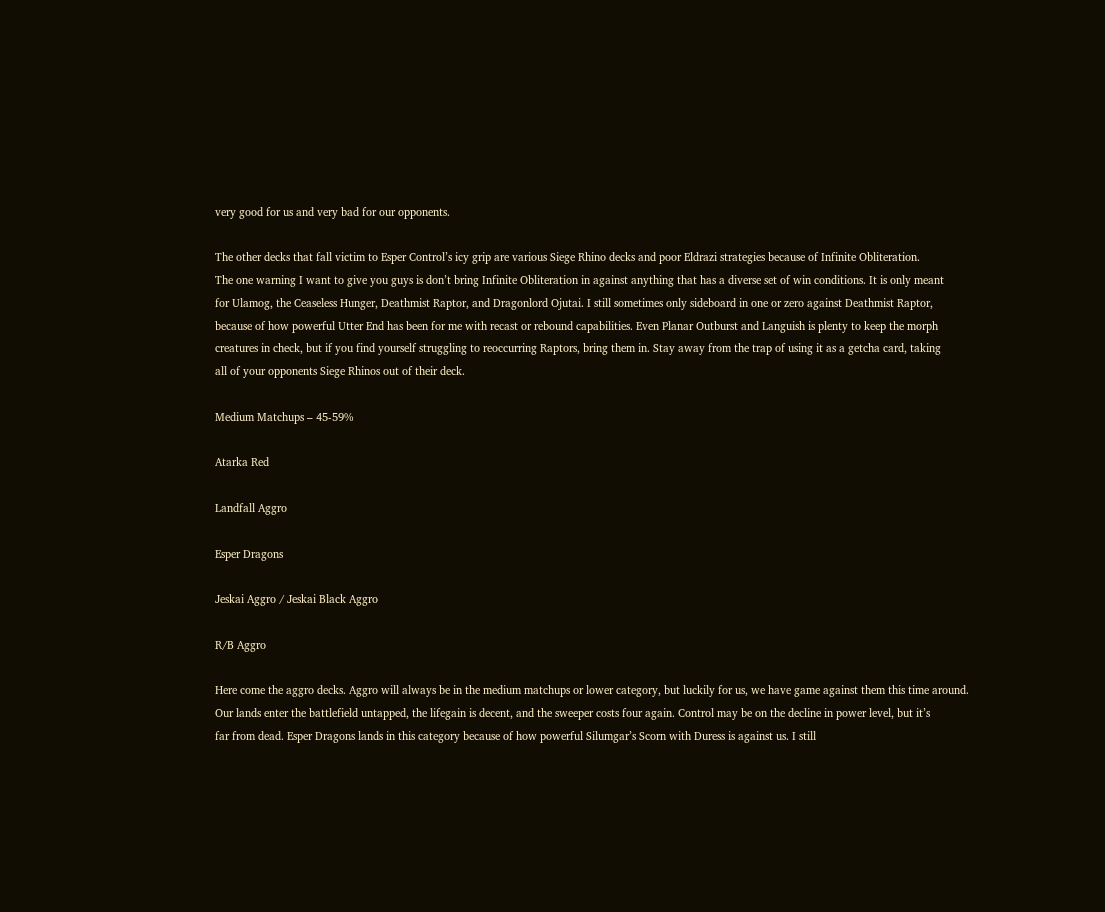very good for us and very bad for our opponents.

The other decks that fall victim to Esper Control’s icy grip are various Siege Rhino decks and poor Eldrazi strategies because of Infinite Obliteration.
The one warning I want to give you guys is don’t bring Infinite Obliteration in against anything that has a diverse set of win conditions. It is only meant
for Ulamog, the Ceaseless Hunger, Deathmist Raptor, and Dragonlord Ojutai. I still sometimes only sideboard in one or zero against Deathmist Raptor,
because of how powerful Utter End has been for me with recast or rebound capabilities. Even Planar Outburst and Languish is plenty to keep the morph
creatures in check, but if you find yourself struggling to reoccurring Raptors, bring them in. Stay away from the trap of using it as a getcha card, taking
all of your opponents Siege Rhinos out of their deck.

Medium Matchups – 45-59%

Atarka Red

Landfall Aggro

Esper Dragons

Jeskai Aggro / Jeskai Black Aggro

R/B Aggro

Here come the aggro decks. Aggro will always be in the medium matchups or lower category, but luckily for us, we have game against them this time around.
Our lands enter the battlefield untapped, the lifegain is decent, and the sweeper costs four again. Control may be on the decline in power level, but it’s
far from dead. Esper Dragons lands in this category because of how powerful Silumgar’s Scorn with Duress is against us. I still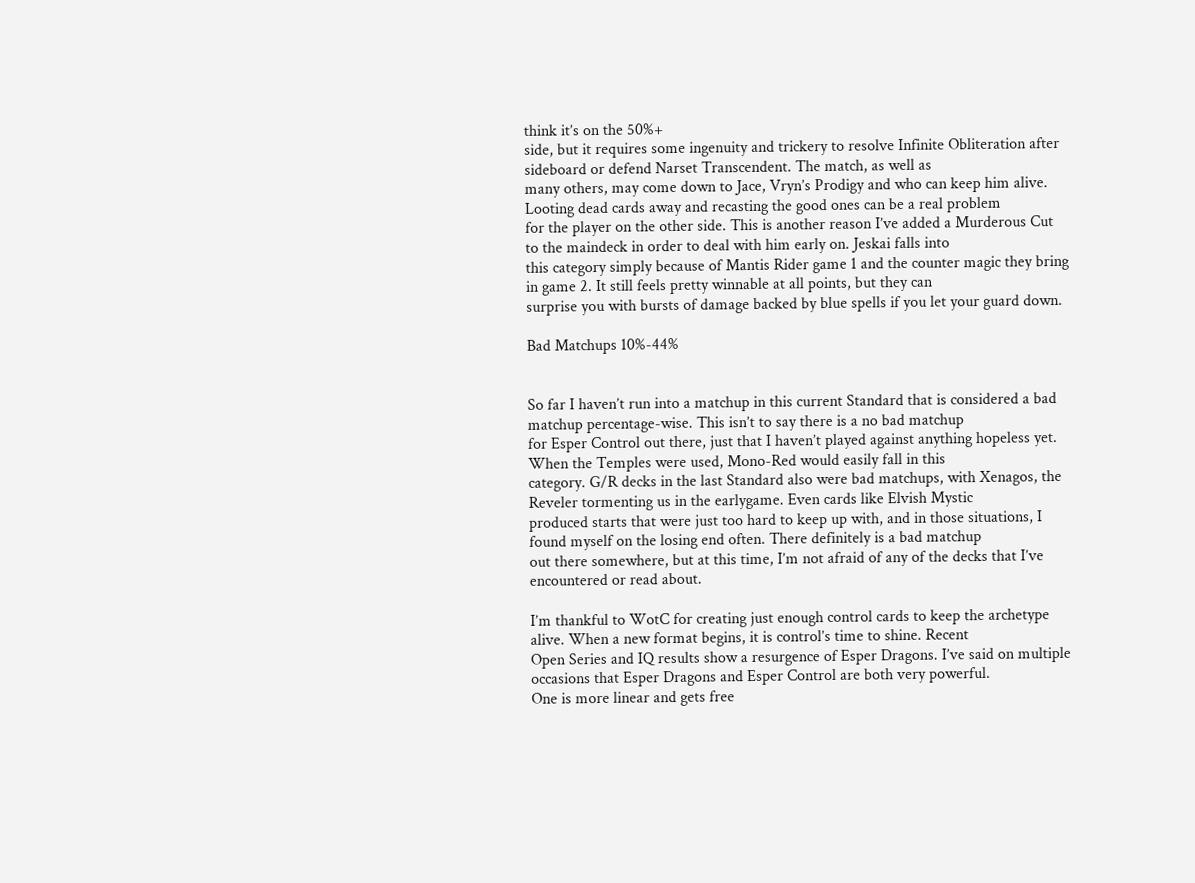think it’s on the 50%+
side, but it requires some ingenuity and trickery to resolve Infinite Obliteration after sideboard or defend Narset Transcendent. The match, as well as
many others, may come down to Jace, Vryn’s Prodigy and who can keep him alive. Looting dead cards away and recasting the good ones can be a real problem
for the player on the other side. This is another reason I’ve added a Murderous Cut to the maindeck in order to deal with him early on. Jeskai falls into
this category simply because of Mantis Rider game 1 and the counter magic they bring in game 2. It still feels pretty winnable at all points, but they can
surprise you with bursts of damage backed by blue spells if you let your guard down.

Bad Matchups 10%-44%


So far I haven’t run into a matchup in this current Standard that is considered a bad matchup percentage-wise. This isn’t to say there is a no bad matchup
for Esper Control out there, just that I haven’t played against anything hopeless yet. When the Temples were used, Mono-Red would easily fall in this
category. G/R decks in the last Standard also were bad matchups, with Xenagos, the Reveler tormenting us in the earlygame. Even cards like Elvish Mystic
produced starts that were just too hard to keep up with, and in those situations, I found myself on the losing end often. There definitely is a bad matchup
out there somewhere, but at this time, I’m not afraid of any of the decks that I’ve encountered or read about.

I’m thankful to WotC for creating just enough control cards to keep the archetype alive. When a new format begins, it is control’s time to shine. Recent
Open Series and IQ results show a resurgence of Esper Dragons. I’ve said on multiple occasions that Esper Dragons and Esper Control are both very powerful.
One is more linear and gets free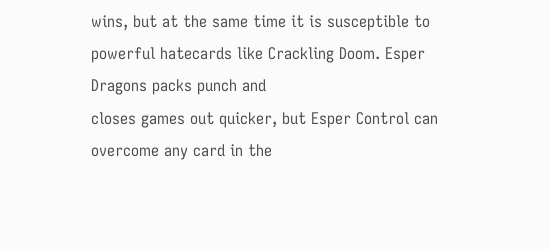wins, but at the same time it is susceptible to powerful hatecards like Crackling Doom. Esper Dragons packs punch and
closes games out quicker, but Esper Control can overcome any card in the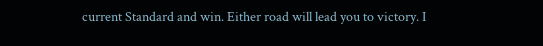current Standard and win. Either road will lead you to victory. I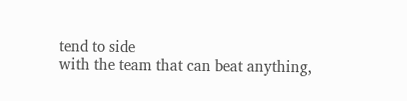tend to side
with the team that can beat anything,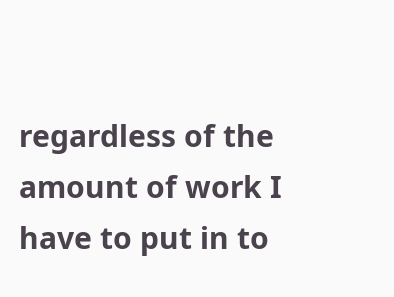regardless of the amount of work I have to put in to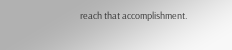reach that accomplishment.